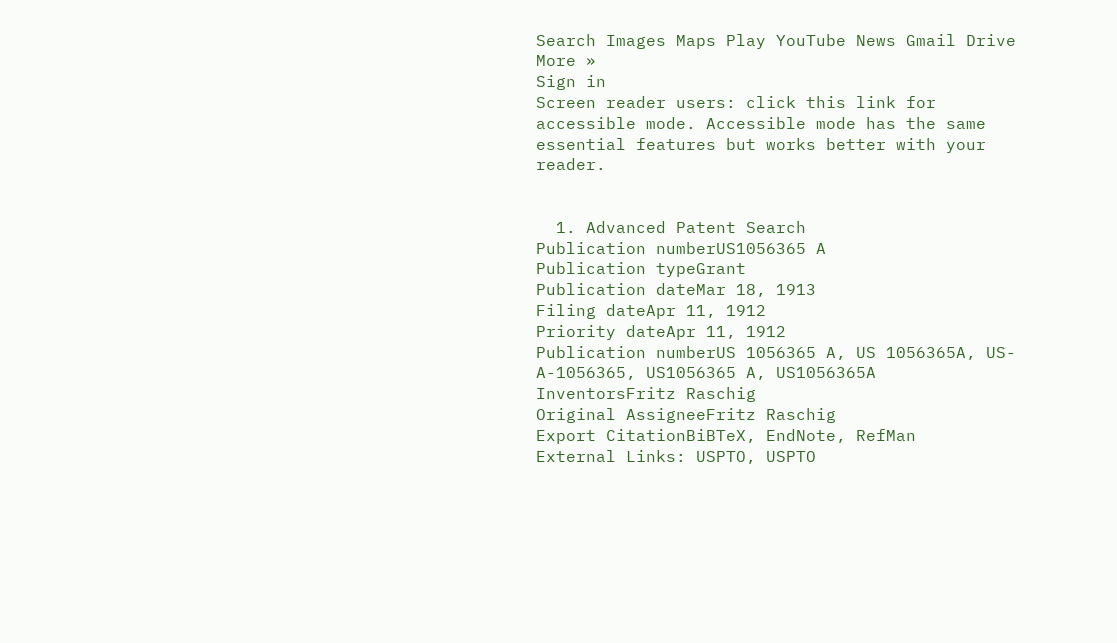Search Images Maps Play YouTube News Gmail Drive More »
Sign in
Screen reader users: click this link for accessible mode. Accessible mode has the same essential features but works better with your reader.


  1. Advanced Patent Search
Publication numberUS1056365 A
Publication typeGrant
Publication dateMar 18, 1913
Filing dateApr 11, 1912
Priority dateApr 11, 1912
Publication numberUS 1056365 A, US 1056365A, US-A-1056365, US1056365 A, US1056365A
InventorsFritz Raschig
Original AssigneeFritz Raschig
Export CitationBiBTeX, EndNote, RefMan
External Links: USPTO, USPTO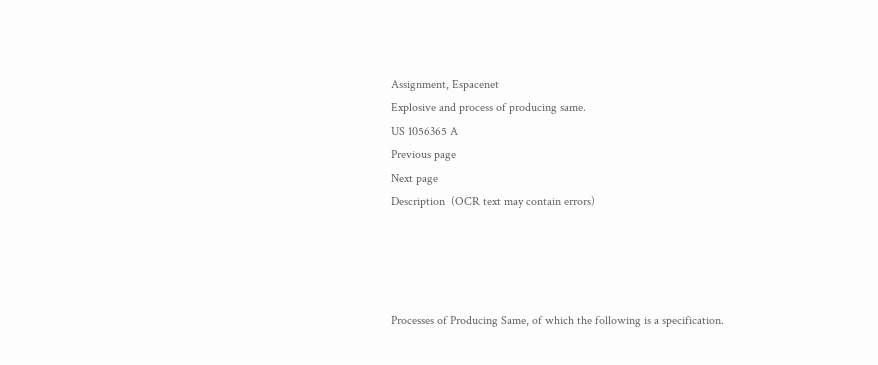Assignment, Espacenet
Explosive and process of producing same.
US 1056365 A
Previous page
Next page
Description  (OCR text may contain errors)




Processes of Producing Same, of which the following is a specification.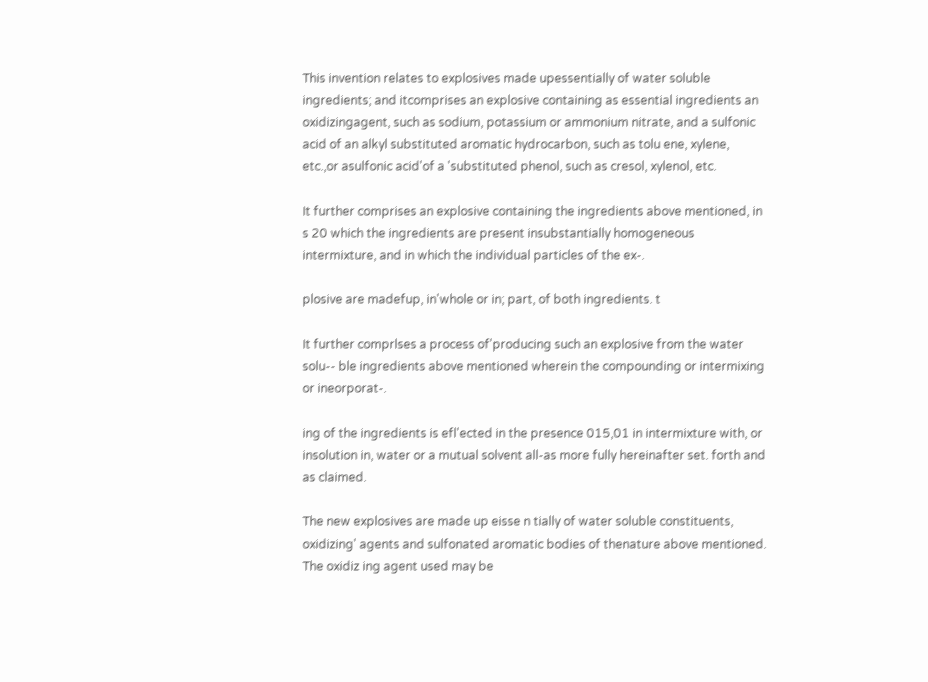This invention relates to explosives made upessentially of water soluble ingredients; and itcomprises an explosive containing as essential ingredients an oxidizingagent, such as sodium, potassium or ammonium nitrate, and a sulfonic acid of an alkyl substituted aromatic hydrocarbon, such as tolu ene, xylene, etc.,or asulfonic acid'of a 'substituted phenol, such as cresol, xylenol, etc.

It further comprises an explosive containing the ingredients above mentioned, in s 20 which the ingredients are present insubstantially homogeneous intermixture, and in which the individual particles of the ex-.

plosive are madefup, in'whole or in; part, of both ingredients. t

It further comprlses a process of'producing such an explosive from the water solu-- ble ingredients above mentioned wherein the compounding or intermixing or ineorporat-.

ing of the ingredients is efl'ected in the presence 015,01 in intermixture with, or insolution in, water or a mutual solvent all-as more fully hereinafter set. forth and as claimed.

The new explosives are made up eisse n tially of water soluble constituents, oxidizing' agents and sulfonated aromatic bodies of thenature above mentioned. The oxidiz ing agent used may be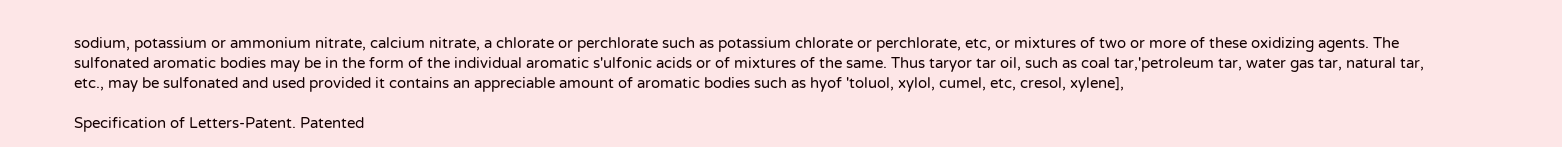sodium, potassium or ammonium nitrate, calcium nitrate, a chlorate or perchlorate such as potassium chlorate or perchlorate, etc, or mixtures of two or more of these oxidizing agents. The sulfonated aromatic bodies may be in the form of the individual aromatic s'ulfonic acids or of mixtures of the same. Thus taryor tar oil, such as coal tar,'petroleum tar, water gas tar, natural tar, etc., may be sulfonated and used provided it contains an appreciable amount of aromatic bodies such as hyof 'toluol, xylol, cumel, etc, cresol, xylene],

Specification of Letters-Patent. Patented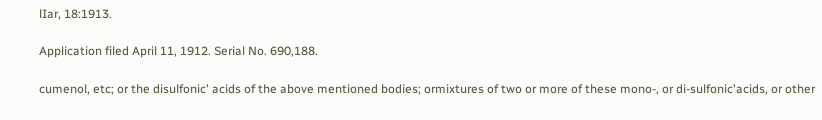lIar, 18:1913.

Application filed April 11, 1912. Serial No. 690,188.

cumenol, etc; or the disulfonic' acids of the above mentioned bodies; ormixtures of two or more of these mono-, or di-sulfonic'acids, or other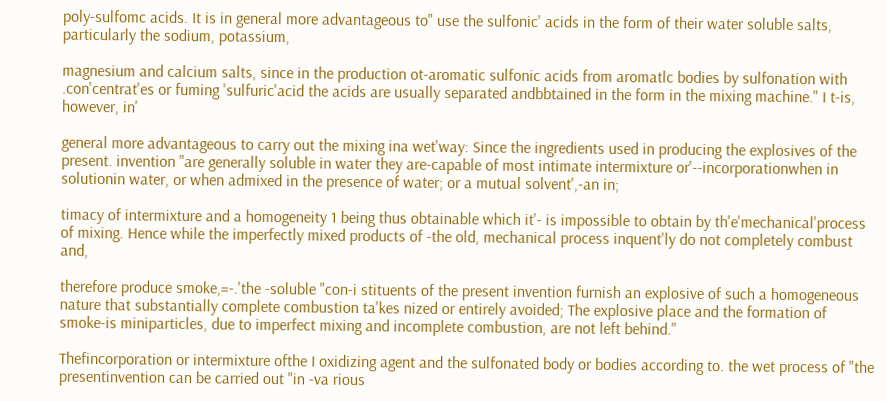poly-sulfomc acids. It is in general more advantageous to" use the sulfonic' acids in the form of their water soluble salts, particularly the sodium, potassium,

magnesium and calcium salts, since in the production ot-aromatic sulfonic acids from aromatlc bodies by sulfonation with .con'centrat'es or fuming 'sulfuric'acid the acids are usually separated andbbtained in the form in the mixing machine." I t-is, however, in'

general more advantageous to carry out the mixing ina wet'way: Since the ingredients used in producing the explosives of the present. invention "are generally soluble in water they are-capable of most intimate intermixture or'--incorporationwhen in solutionin water, or when admixed in the presence of water; or a mutual solvent',-an in;

timacy of intermixture and a homogeneity 1 being thus obtainable which it'- is impossible to obtain by th'e'mechanical'process of mixing. Hence while the imperfectly mixed products of -the old, mechanical process inquent'ly do not completely combust and,

therefore produce smoke,=-.'the -soluble "con-i stituents of the present invention furnish an explosive of such a homogeneous nature that substantially complete combustion ta'kes nized or entirely avoided; The explosive place and the formation of smoke-is miniparticles, due to imperfect mixing and incomplete combustion, are not left behind."

Thefincorporation or intermixture ofthe I oxidizing agent and the sulfonated body or bodies according to. the wet process of "the presentinvention can be carried out "in -va rious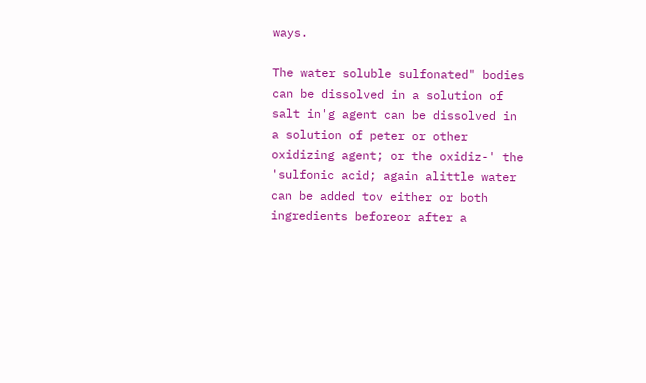ways.

The water soluble sulfonated" bodies can be dissolved in a solution of salt in'g agent can be dissolved in a solution of peter or other oxidizing agent; or the oxidiz-' the 'sulfonic acid; again alittle water can be added tov either or both ingredients beforeor after a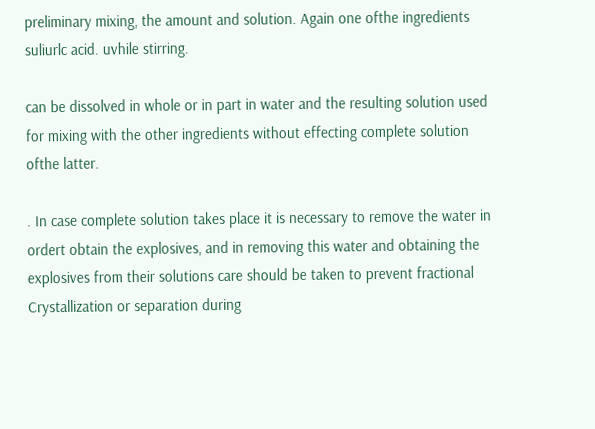preliminary mixing, the amount and solution. Again one ofthe ingredients suliurlc acid. uvhile stirring.

can be dissolved in whole or in part in water and the resulting solution used for mixing with the other ingredients without effecting complete solution ofthe latter.

. In case complete solution takes place it is necessary to remove the water in ordert obtain the explosives, and in removing this water and obtaining the explosives from their solutions care should be taken to prevent fractional Crystallization or separation during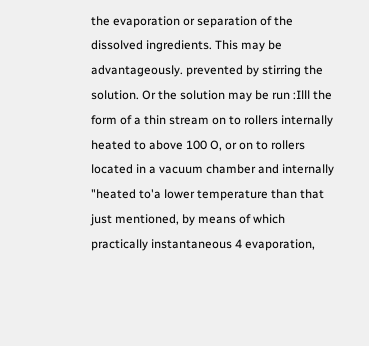the evaporation or separation of the dissolved ingredients. This may be advantageously. prevented by stirring the solution. Or the solution may be run :Illl the form of a thin stream on to rollers internally heated to above 100 O, or on to rollers located in a vacuum chamber and internally "heated to'a lower temperature than that just mentioned, by means of which practically instantaneous 4 evaporation,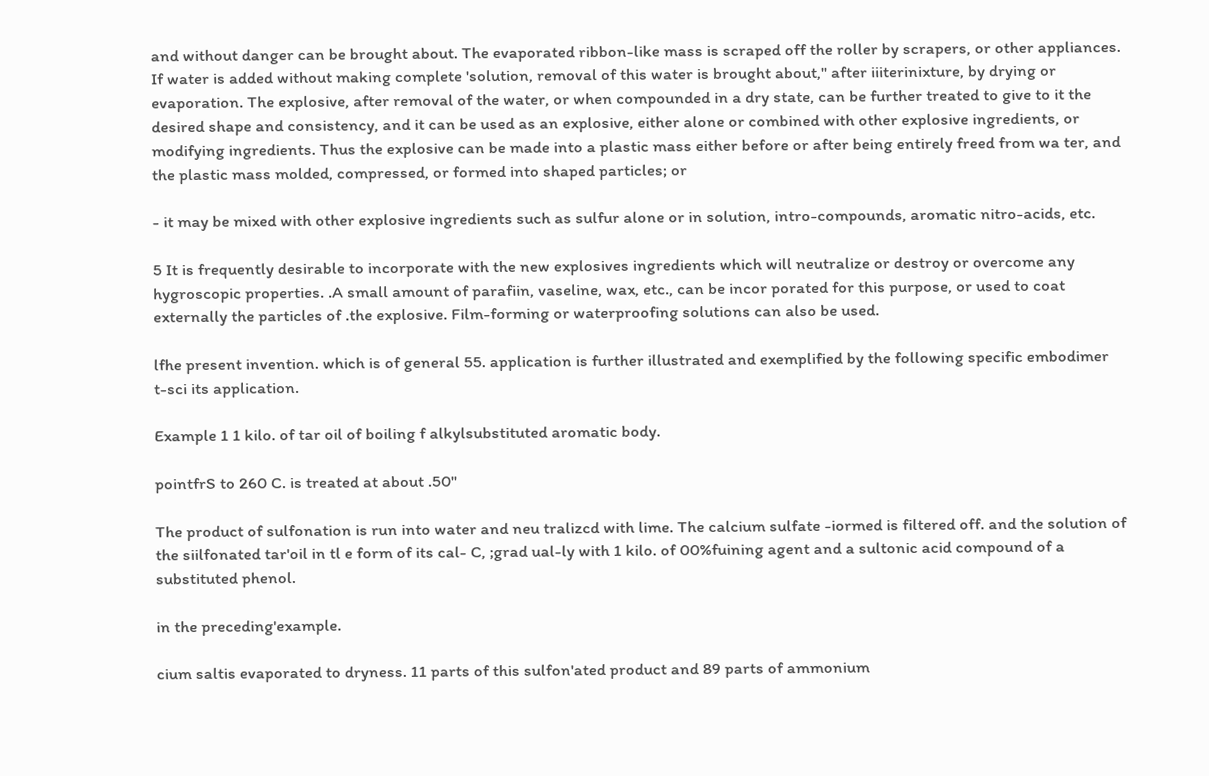and without danger can be brought about. The evaporated ribbon-like mass is scraped off the roller by scrapers, or other appliances. If water is added without making complete 'solution, removal of this water is brought about," after iiiterinixture, by drying or evaporation. The explosive, after removal of the water, or when compounded in a dry state, can be further treated to give to it the desired shape and consistency, and it can be used as an explosive, either alone or combined with other explosive ingredients, or modifying ingredients. Thus the explosive can be made into a plastic mass either before or after being entirely freed from wa ter, and the plastic mass molded, compressed, or formed into shaped particles; or

- it may be mixed with other explosive ingredients such as sulfur alone or in solution, intro-compounds, aromatic nitro-acids, etc.

5 It is frequently desirable to incorporate with the new explosives ingredients which will neutralize or destroy or overcome any hygroscopic properties. .A small amount of parafiin, vaseline, wax, etc., can be incor porated for this purpose, or used to coat externally the particles of .the explosive. Film-forming or waterproofing solutions can also be used.

lfhe present invention. which is of general 55. application is further illustrated and exemplified by the following specific embodimer t-sci its application.

Example 1 1 kilo. of tar oil of boiling f alkylsubstituted aromatic body.

pointfrS to 260 C. is treated at about .50"

The product of sulfonation is run into water and neu tralizcd with lime. The calcium sulfate -iormed is filtered off. and the solution of the siilfonated tar'oil in tl e form of its cal- C, ;grad ual-ly with 1 kilo. of 00%fuining agent and a sultonic acid compound of a substituted phenol.

in the preceding'example.

cium saltis evaporated to dryness. 11 parts of this sulfon'ated product and 89 parts of ammonium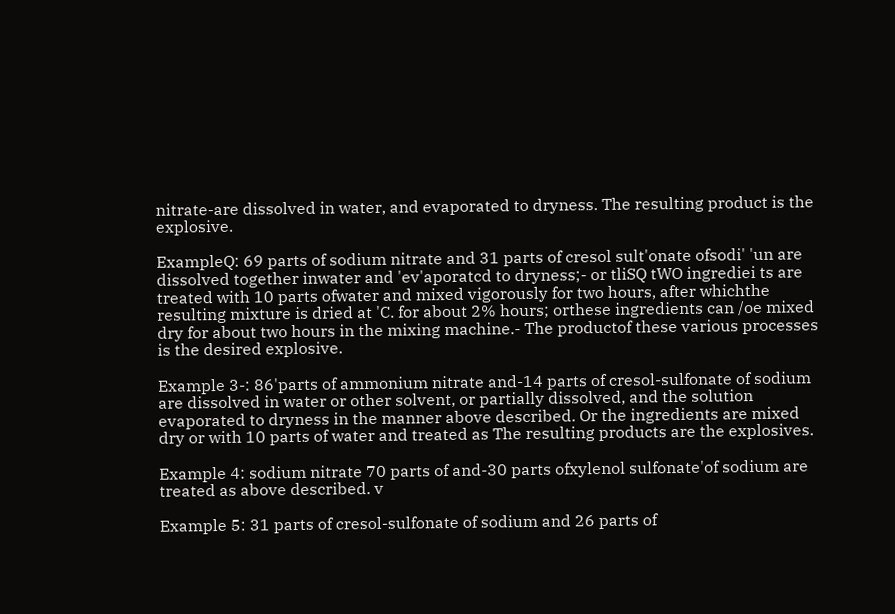nitrate-are dissolved in water, and evaporated to dryness. The resulting product is the explosive.

ExampleQ: 69 parts of sodium nitrate and 31 parts of cresol sult'onate ofsodi' 'un are dissolved together inwater and 'ev'aporatcd to dryness;- or tliSQ tWO ingrediei ts are treated with 10 parts ofwater and mixed vigorously for two hours, after whichthe resulting mixture is dried at 'C. for about 2% hours; orthese ingredients can /oe mixed dry for about two hours in the mixing machine.- The productof these various processes is the desired explosive.

Example 3-: 86'parts of ammonium nitrate and-14 parts of cresol-sulfonate of sodium are dissolved in water or other solvent, or partially dissolved, and the solution evaporated to dryness in the manner above described. Or the ingredients are mixed dry or with 10 parts of water and treated as The resulting products are the explosives.

Example 4: sodium nitrate 70 parts of and-30 parts ofxylenol sulfonate'of sodium are treated as above described. v

Example 5: 31 parts of cresol-sulfonate of sodium and 26 parts of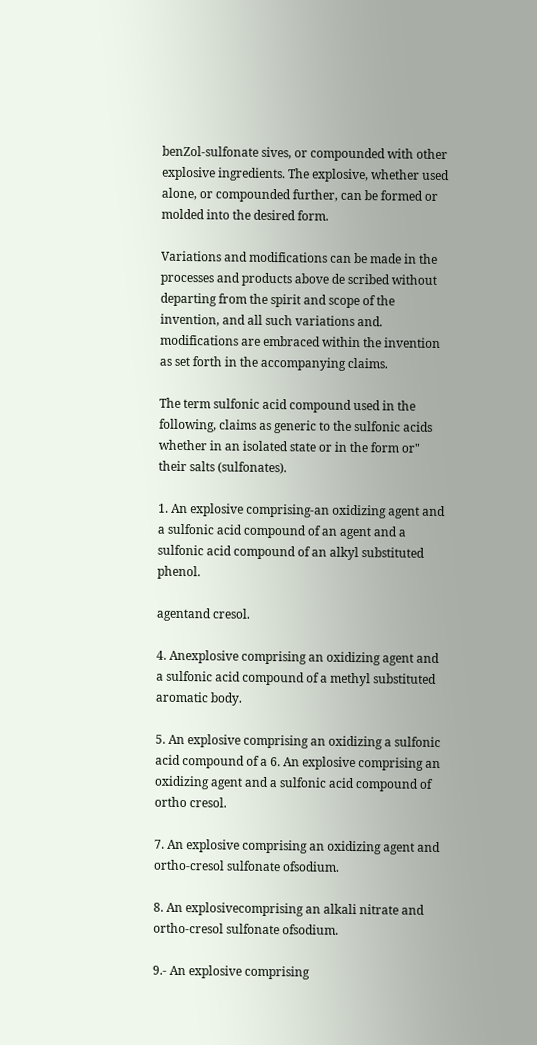benZol-sulfonate sives, or compounded with other explosive ingredients. The explosive, whether used alone, or compounded further, can be formed or molded into the desired form.

Variations and modifications can be made in the processes and products above de scribed without departing from the spirit and scope of the invention, and all such variations and. modifications are embraced within the invention as set forth in the accompanying claims.

The term sulfonic acid compound used in the following, claims as generic to the sulfonic acids whether in an isolated state or in the form or" their salts (sulfonates).

1. An explosive comprising-an oxidizing agent and a sulfonic acid compound of an agent and a sulfonic acid compound of an alkyl substituted phenol.

agentand cresol.

4. Anexplosive comprising an oxidizing agent and a sulfonic acid compound of a methyl substituted aromatic body.

5. An explosive comprising an oxidizing a sulfonic acid compound of a 6. An explosive comprising an oxidizing agent and a sulfonic acid compound of ortho cresol.

7. An explosive comprising an oxidizing agent and ortho-cresol sulfonate ofsodium.

8. An explosivecomprising an alkali nitrate and ortho-cresol sulfonate ofsodium.

9.- An explosive comprising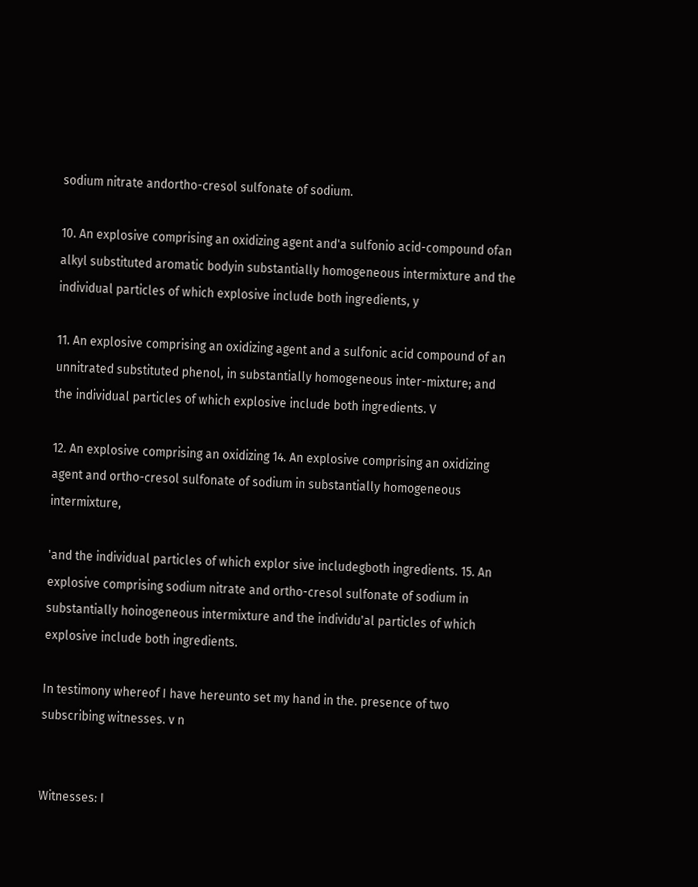sodium nitrate andortho-cresol sulfonate of sodium.

10. An explosive comprising an oxidizing agent and'a sulfonio acid-compound ofan alkyl substituted aromatic bodyin substantially homogeneous intermixture and the individual particles of which explosive include both ingredients, y

11. An explosive comprising an oxidizing agent and a sulfonic acid compound of an unnitrated substituted phenol, in substantially homogeneous inter-mixture; and the individual particles of which explosive include both ingredients. V

12. An explosive comprising an oxidizing 14. An explosive comprising an oxidizing agent and ortho-cresol sulfonate of sodium in substantially homogeneous intermixture,

'and the individual particles of which explor sive includegboth ingredients. 15. An explosive comprising sodium nitrate and ortho-cresol sulfonate of sodium in substantially hoinogeneous intermixture and the individu'al particles of which explosive include both ingredients.

In testimony whereof I have hereunto set my hand in the. presence of two subscribing witnesses. v n


Witnesses: I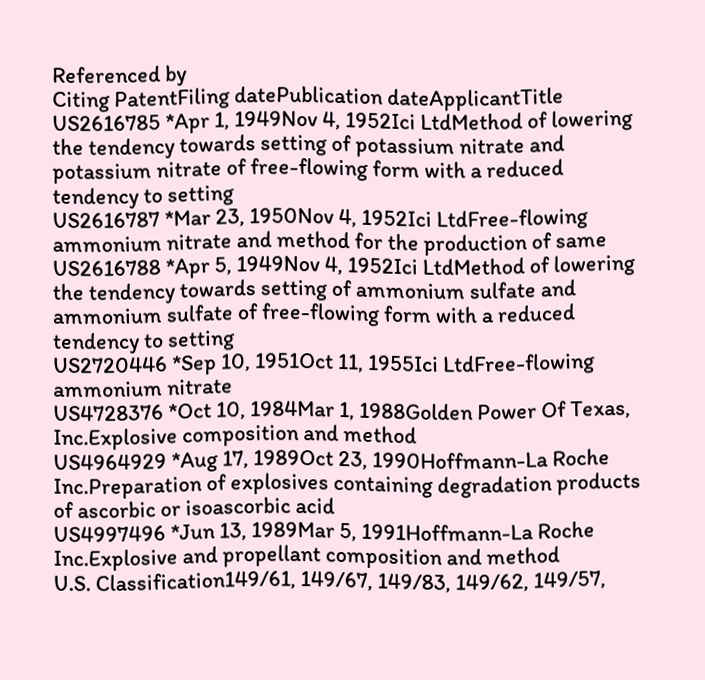Referenced by
Citing PatentFiling datePublication dateApplicantTitle
US2616785 *Apr 1, 1949Nov 4, 1952Ici LtdMethod of lowering the tendency towards setting of potassium nitrate and potassium nitrate of free-flowing form with a reduced tendency to setting
US2616787 *Mar 23, 1950Nov 4, 1952Ici LtdFree-flowing ammonium nitrate and method for the production of same
US2616788 *Apr 5, 1949Nov 4, 1952Ici LtdMethod of lowering the tendency towards setting of ammonium sulfate and ammonium sulfate of free-flowing form with a reduced tendency to setting
US2720446 *Sep 10, 1951Oct 11, 1955Ici LtdFree-flowing ammonium nitrate
US4728376 *Oct 10, 1984Mar 1, 1988Golden Power Of Texas, Inc.Explosive composition and method
US4964929 *Aug 17, 1989Oct 23, 1990Hoffmann-La Roche Inc.Preparation of explosives containing degradation products of ascorbic or isoascorbic acid
US4997496 *Jun 13, 1989Mar 5, 1991Hoffmann-La Roche Inc.Explosive and propellant composition and method
U.S. Classification149/61, 149/67, 149/83, 149/62, 149/57,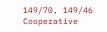149/70, 149/46
Cooperative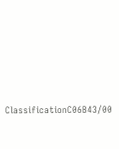ClassificationC06B43/00